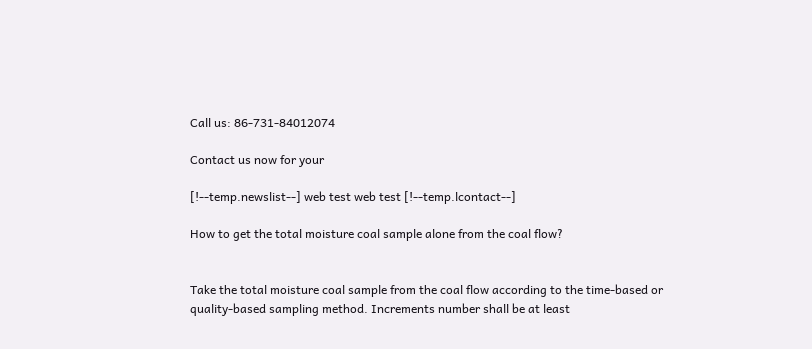Call us: 86-731-84012074

Contact us now for your

[!--temp.newslist--] web test web test [!--temp.lcontact--]

How to get the total moisture coal sample alone from the coal flow?


Take the total moisture coal sample from the coal flow according to the time-based or quality-based sampling method. Increments number shall be at least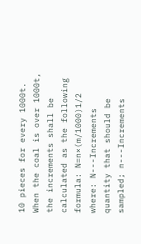10 pieces for every 1000t. When the coal is over 1000t, the increments shall be calculated as the following formula: N=n×(m/1000)1/2 where: N---Increments quantity that should be sampled; n---Increments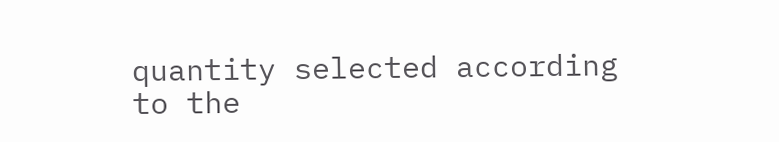quantity selected according to the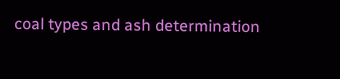coal types and ash determination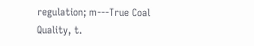regulation; m---True Coal Quality, t.